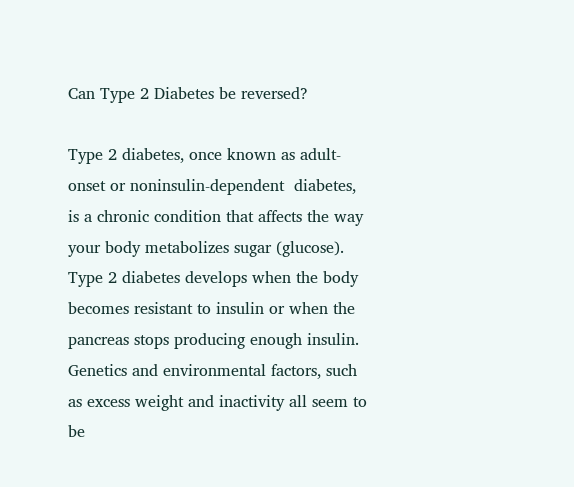Can Type 2 Diabetes be reversed?

Type 2 diabetes, once known as adult-onset or noninsulin-dependent  diabetes, is a chronic condition that affects the way your body metabolizes sugar (glucose). Type 2 diabetes develops when the body becomes resistant to insulin or when the pancreas stops producing enough insulin.  Genetics and environmental factors, such as excess weight and inactivity all seem to be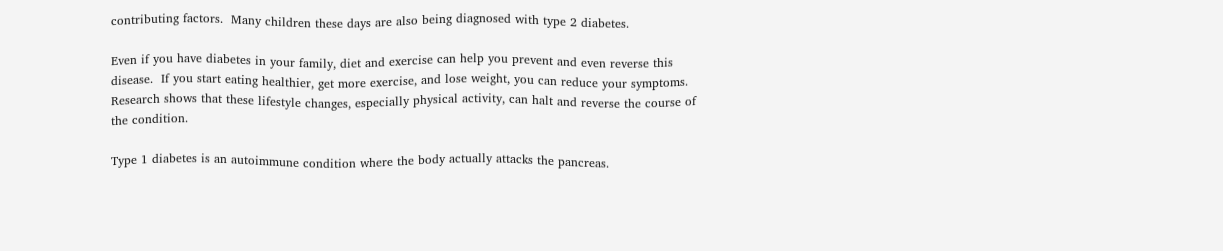contributing factors.  Many children these days are also being diagnosed with type 2 diabetes.

Even if you have diabetes in your family, diet and exercise can help you prevent and even reverse this disease.  If you start eating healthier, get more exercise, and lose weight, you can reduce your symptoms. Research shows that these lifestyle changes, especially physical activity, can halt and reverse the course of the condition.

Type 1 diabetes is an autoimmune condition where the body actually attacks the pancreas.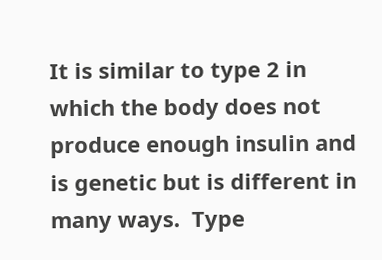It is similar to type 2 in which the body does not produce enough insulin and is genetic but is different in many ways.  Type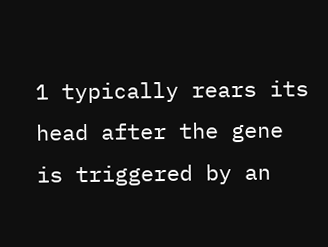1 typically rears its head after the gene is triggered by an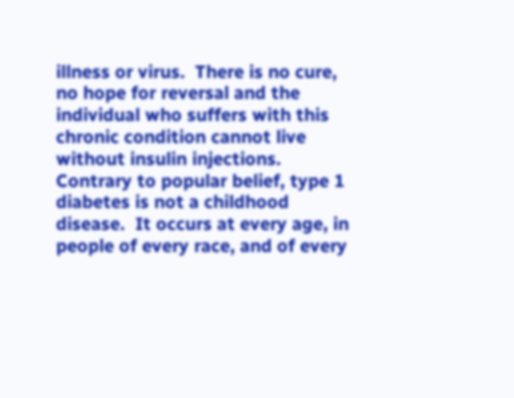illness or virus.  There is no cure, no hope for reversal and the individual who suffers with this chronic condition cannot live without insulin injections.  Contrary to popular belief, type 1 diabetes is not a childhood disease.  It occurs at every age, in people of every race, and of every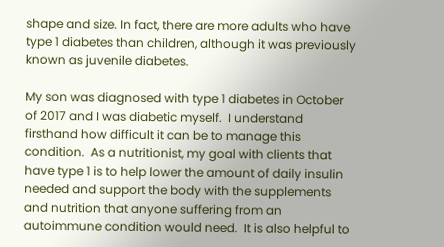shape and size. In fact, there are more adults who have type 1 diabetes than children, although it was previously known as juvenile diabetes.

My son was diagnosed with type 1 diabetes in October of 2017 and I was diabetic myself.  I understand firsthand how difficult it can be to manage this condition.  As a nutritionist, my goal with clients that have type 1 is to help lower the amount of daily insulin needed and support the body with the supplements and nutrition that anyone suffering from an autoimmune condition would need.  It is also helpful to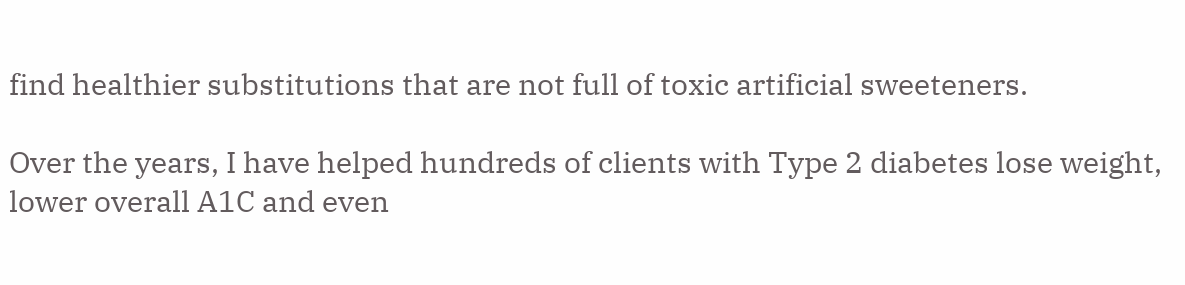find healthier substitutions that are not full of toxic artificial sweeteners.

Over the years, I have helped hundreds of clients with Type 2 diabetes lose weight, lower overall A1C and even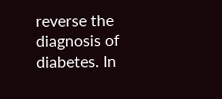reverse the diagnosis of diabetes. In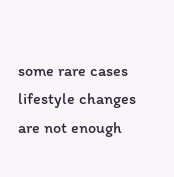some rare cases lifestyle changes are not enough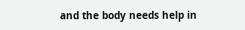and the body needs help in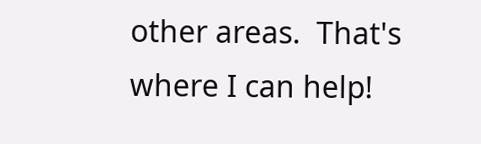other areas.  That's where I can help!